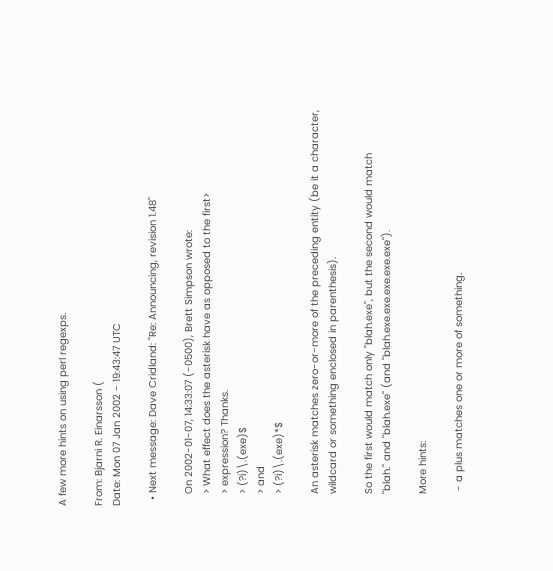A few more hints on using perl regexps.

From: Bjarni R. Einarsson (
Date: Mon 07 Jan 2002 - 19:43:47 UTC

  • Next message: Dave Cridland: "Re: Announcing, revision 1.48"

    On 2002-01-07, 14:33:07 (-0500), Brett Simpson wrote:
    > What effect does the asterisk have as opposed to the first>
    > expression? Thanks.
    > (?i)\.(exe)$
    > and
    > (?i)\.(exe)*$

    An asterisk matches zero-or-more of the preceding entity (be it a character,
    wildcard or something enclosed in parenthesis).

    So the first would match only "blah.exe", but the second would match
    "blah." and "blah.exe" (and "blah.exe.exe.exe.exe.exe").

    More hints:

     - a plus matches one or more of something.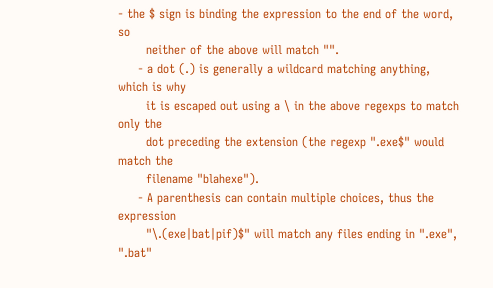- the $ sign is binding the expression to the end of the word, so
       neither of the above will match "".
     - a dot (.) is generally a wildcard matching anything, which is why
       it is escaped out using a \ in the above regexps to match only the
       dot preceding the extension (the regexp ".exe$" would match the
       filename "blahexe").
     - A parenthesis can contain multiple choices, thus the expression
       "\.(exe|bat|pif)$" will match any files ending in ".exe", ".bat"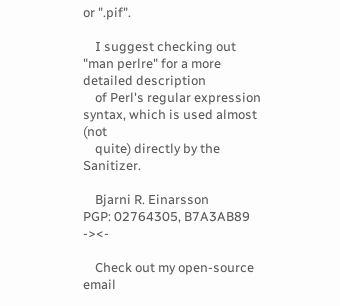or ".pif".

    I suggest checking out "man perlre" for a more detailed description
    of Perl's regular expression syntax, which is used almost (not
    quite) directly by the Sanitizer.

    Bjarni R. Einarsson                           PGP: 02764305, B7A3AB89                -><-

    Check out my open-source email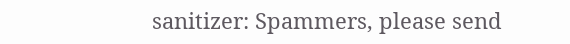sanitizer: Spammers, please send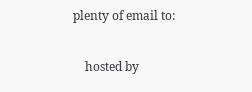plenty of email to:

    hosted by